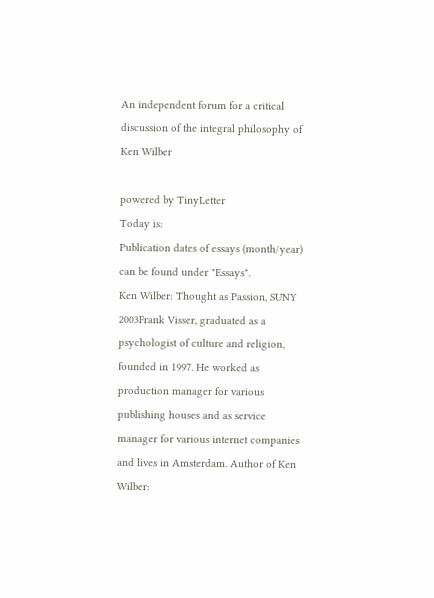An independent forum for a critical discussion of the integral philosophy of Ken Wilber

powered by TinyLetter
Today is:
Publication dates of essays (month/year) can be found under "Essays".
Ken Wilber: Thought as Passion, SUNY 2003Frank Visser, graduated as a psychologist of culture and religion, founded in 1997. He worked as production manager for various publishing houses and as service manager for various internet companies and lives in Amsterdam. Author of Ken Wilber: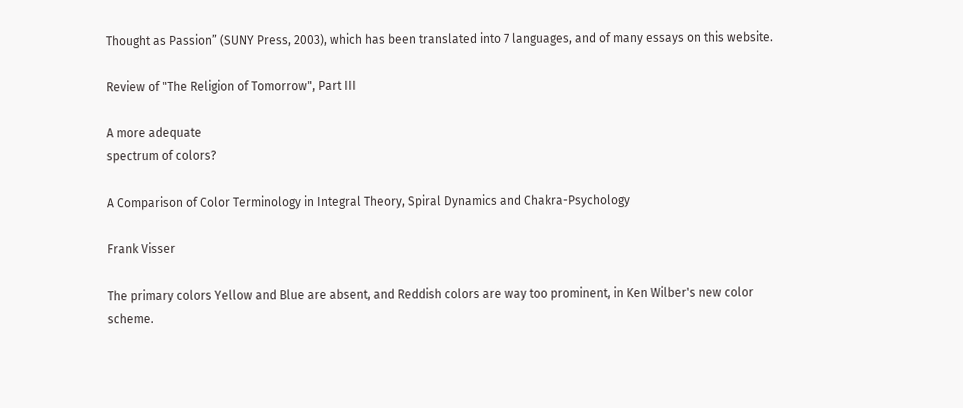Thought as Passion” (SUNY Press, 2003), which has been translated into 7 languages, and of many essays on this website.

Review of "The Religion of Tomorrow", Part III

A more adequate
spectrum of colors?

A Comparison of Color Terminology in Integral Theory, Spiral Dynamics and Chakra-Psychology

Frank Visser

The primary colors Yellow and Blue are absent, and Reddish colors are way too prominent, in Ken Wilber's new color scheme.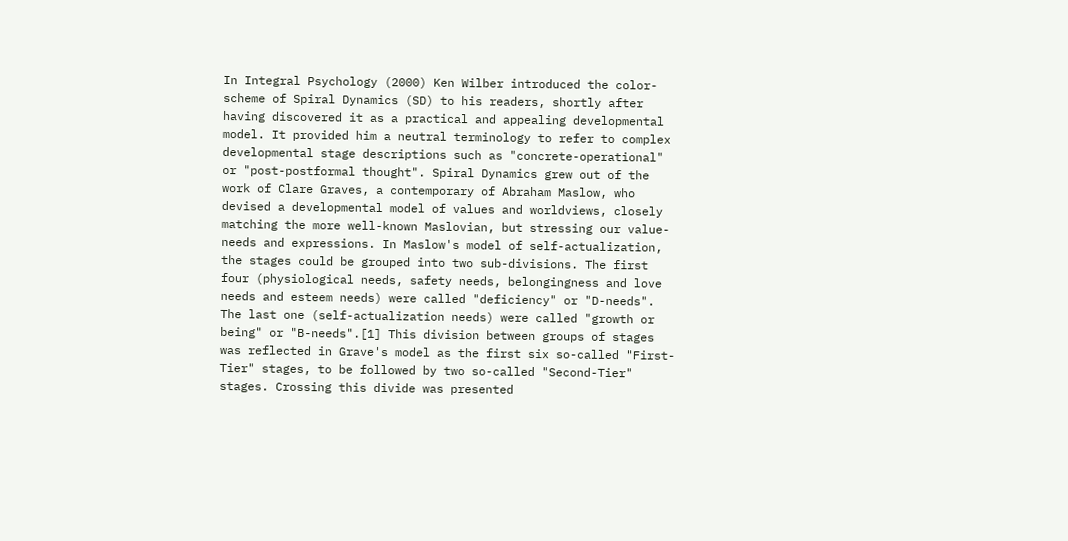In Integral Psychology (2000) Ken Wilber introduced the color-scheme of Spiral Dynamics (SD) to his readers, shortly after having discovered it as a practical and appealing developmental model. It provided him a neutral terminology to refer to complex developmental stage descriptions such as "concrete-operational" or "post-postformal thought". Spiral Dynamics grew out of the work of Clare Graves, a contemporary of Abraham Maslow, who devised a developmental model of values and worldviews, closely matching the more well-known Maslovian, but stressing our value-needs and expressions. In Maslow's model of self-actualization, the stages could be grouped into two sub-divisions. The first four (physiological needs, safety needs, belongingness and love needs and esteem needs) were called "deficiency" or "D-needs". The last one (self-actualization needs) were called "growth or being" or "B-needs".[1] This division between groups of stages was reflected in Grave's model as the first six so-called "First-Tier" stages, to be followed by two so-called "Second-Tier" stages. Crossing this divide was presented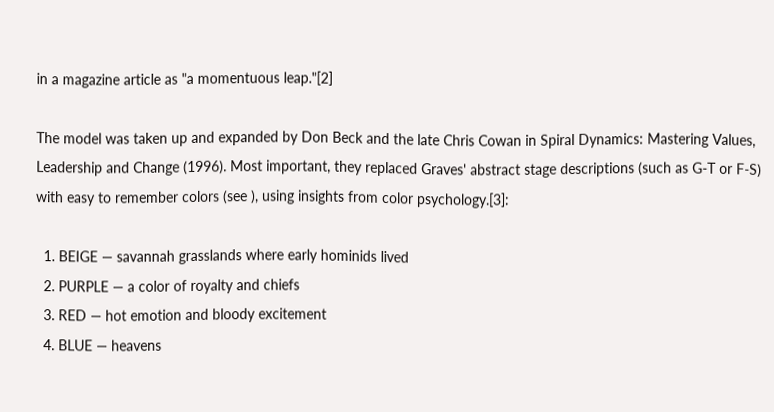in a magazine article as "a momentuous leap."[2]

The model was taken up and expanded by Don Beck and the late Chris Cowan in Spiral Dynamics: Mastering Values, Leadership and Change (1996). Most important, they replaced Graves' abstract stage descriptions (such as G-T or F-S) with easy to remember colors (see ), using insights from color psychology.[3]:

  1. BEIGE — savannah grasslands where early hominids lived
  2. PURPLE — a color of royalty and chiefs
  3. RED — hot emotion and bloody excitement
  4. BLUE — heavens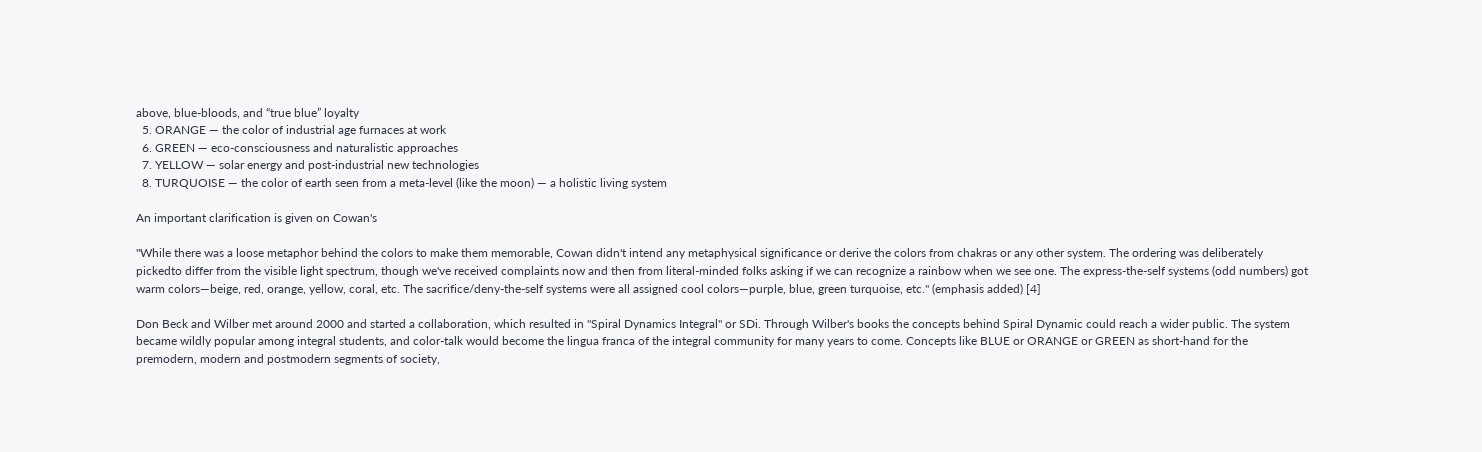above, blue-bloods, and “true blue” loyalty
  5. ORANGE — the color of industrial age furnaces at work
  6. GREEN — eco-consciousness and naturalistic approaches
  7. YELLOW — solar energy and post-industrial new technologies
  8. TURQUOISE — the color of earth seen from a meta-level (like the moon) — a holistic living system

An important clarification is given on Cowan's

"While there was a loose metaphor behind the colors to make them memorable, Cowan didn't intend any metaphysical significance or derive the colors from chakras or any other system. The ordering was deliberately pickedto differ from the visible light spectrum, though we've received complaints now and then from literal-minded folks asking if we can recognize a rainbow when we see one. The express-the-self systems (odd numbers) got warm colors—beige, red, orange, yellow, coral, etc. The sacrifice/deny-the-self systems were all assigned cool colors—purple, blue, green turquoise, etc." (emphasis added) [4]

Don Beck and Wilber met around 2000 and started a collaboration, which resulted in "Spiral Dynamics Integral" or SDi. Through Wilber's books the concepts behind Spiral Dynamic could reach a wider public. The system became wildly popular among integral students, and color-talk would become the lingua franca of the integral community for many years to come. Concepts like BLUE or ORANGE or GREEN as short-hand for the premodern, modern and postmodern segments of society,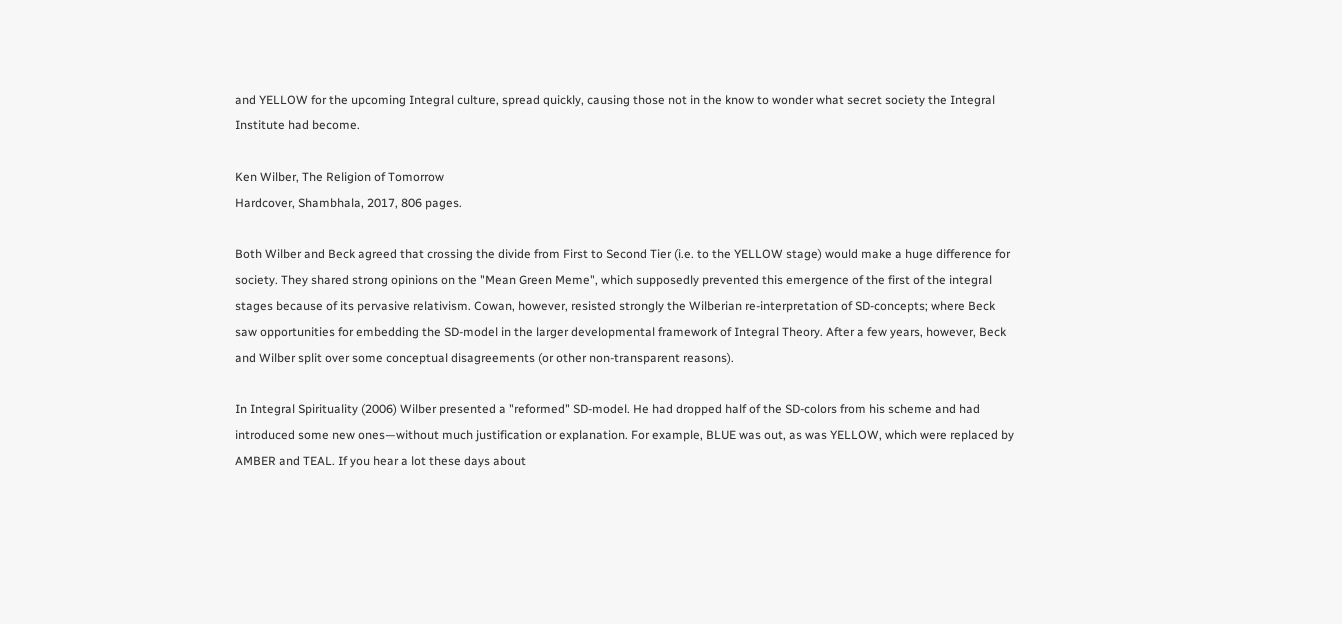and YELLOW for the upcoming Integral culture, spread quickly, causing those not in the know to wonder what secret society the Integral Institute had become.

Ken Wilber, The Religion of Tomorrow
Hardcover, Shambhala, 2017, 806 pages.

Both Wilber and Beck agreed that crossing the divide from First to Second Tier (i.e. to the YELLOW stage) would make a huge difference for society. They shared strong opinions on the "Mean Green Meme", which supposedly prevented this emergence of the first of the integral stages because of its pervasive relativism. Cowan, however, resisted strongly the Wilberian re-interpretation of SD-concepts; where Beck saw opportunities for embedding the SD-model in the larger developmental framework of Integral Theory. After a few years, however, Beck and Wilber split over some conceptual disagreements (or other non-transparent reasons).

In Integral Spirituality (2006) Wilber presented a "reformed" SD-model. He had dropped half of the SD-colors from his scheme and had introduced some new ones—without much justification or explanation. For example, BLUE was out, as was YELLOW, which were replaced by AMBER and TEAL. If you hear a lot these days about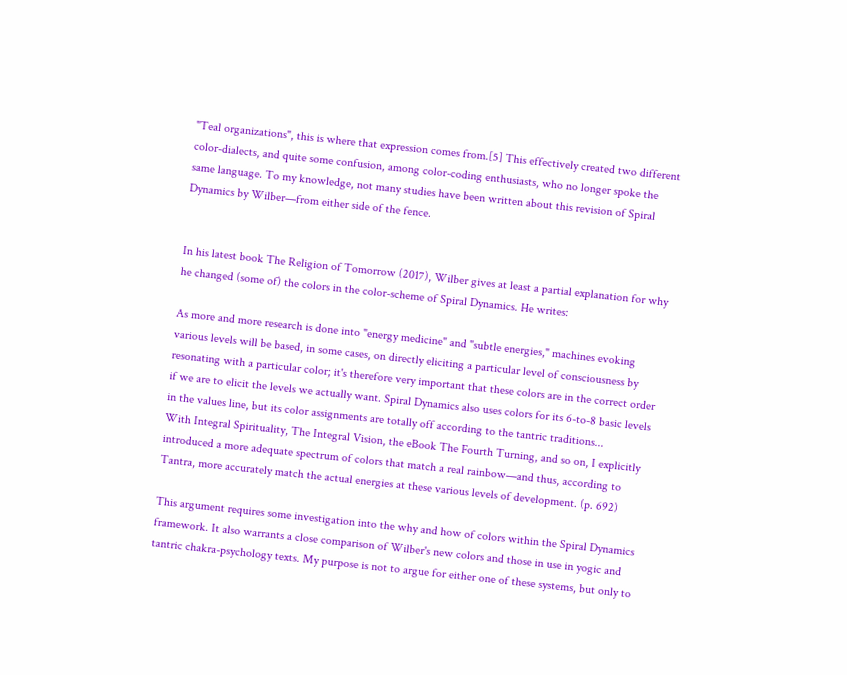"Teal organizations", this is where that expression comes from.[5] This effectively created two different color-dialects, and quite some confusion, among color-coding enthusiasts, who no longer spoke the same language. To my knowledge, not many studies have been written about this revision of Spiral Dynamics by Wilber—from either side of the fence.


In his latest book The Religion of Tomorrow (2017), Wilber gives at least a partial explanation for why he changed (some of) the colors in the color-scheme of Spiral Dynamics. He writes:

As more and more research is done into "energy medicine" and "subtle energies," machines evoking various levels will be based, in some cases, on directly eliciting a particular level of consciousness by resonating with a particular color; it's therefore very important that these colors are in the correct order if we are to elicit the levels we actually want. Spiral Dynamics also uses colors for its 6-to-8 basic levels in the values line, but its color assignments are totally off according to the tantric traditions...
With Integral Spirituality, The Integral Vision, the eBook The Fourth Turning, and so on, I explicitly introduced a more adequate spectrum of colors that match a real rainbow—and thus, according to Tantra, more accurately match the actual energies at these various levels of development. (p. 692)

This argument requires some investigation into the why and how of colors within the Spiral Dynamics framework. It also warrants a close comparison of Wilber's new colors and those in use in yogic and tantric chakra-psychology texts. My purpose is not to argue for either one of these systems, but only to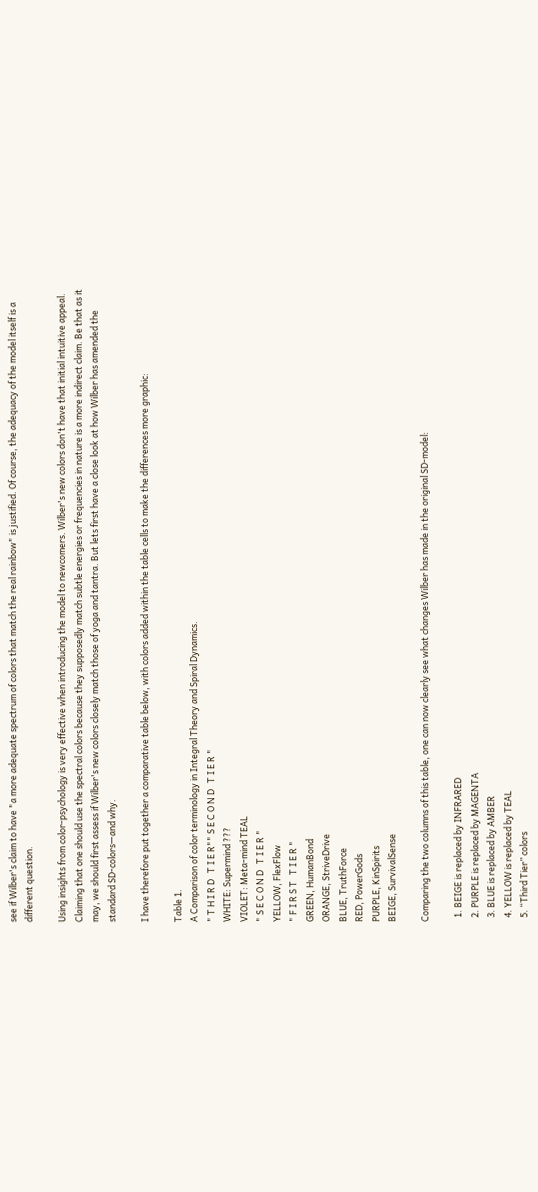see if Wilber's claim to have "a more adequate spectrum of colors that match the real rainbow" is justified. Of course, the adequacy of the model itself is a different question.

Using insights from color-psychology is very effective when introducing the model to newcomers. Wilber's new colors don't have that initial intuitive appeal. Claiming that one should use the spectral colors because they supposedly match subtle energies or frequencies in nature is a more indirect claim. Be that as it may, we should first assess if Wilber's new colors closely match those of yoga and tantra. But lets first have a close look at how Wilber has amended the standard SD-colors—and why.

I have therefore put together a comparative table below, with colors added within the table cells to make the differences more graphic:

Table 1.
A Comparison of color terminology in Integral Theory and Spiral Dynamics.
" T H I R D   T I E R"" S E C O N D   T I E R "
WHITE: Supermind ???
VIOLET: Meta-mind TEAL
" S E C O N D   T I E R "
YELLOW, FlexFlow
" F I R S T   T I E R "
GREEN, HumanBond
ORANGE, StriveDrive
BLUE, TruthForce
RED, PowerGods
PURPLE, KinSpirits
BEIGE, SurvivalSense

Comparing the two columns of this table, one can now clearly see what changes Wilber has made in the original SD-model:

  1. BEIGE is replaced by INFRARED
  2. PURPLE is replaced by MAGENTA
  3. BLUE is replaced by AMBER
  4. YELLOW is replaced by TEAL
  5. “Third Tier” colors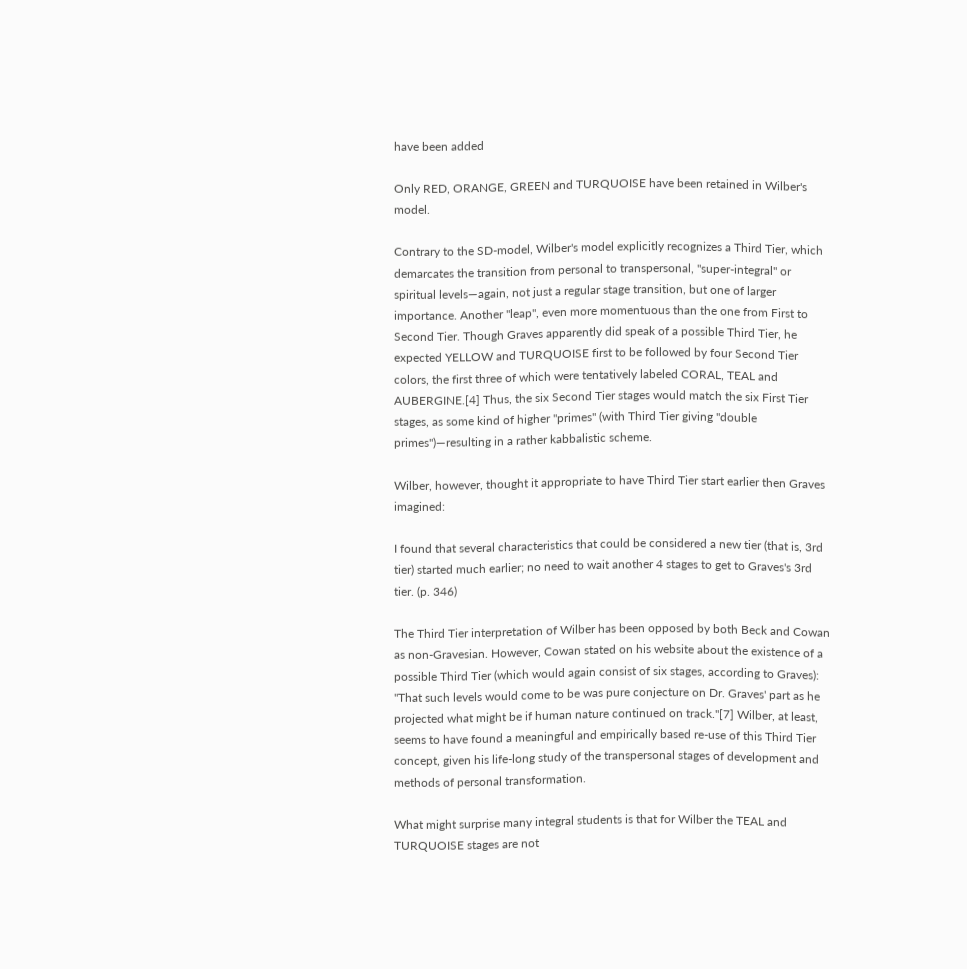have been added

Only RED, ORANGE, GREEN and TURQUOISE have been retained in Wilber's model.

Contrary to the SD-model, Wilber's model explicitly recognizes a Third Tier, which demarcates the transition from personal to transpersonal, "super-integral" or spiritual levels—again, not just a regular stage transition, but one of larger importance. Another "leap", even more momentuous than the one from First to Second Tier. Though Graves apparently did speak of a possible Third Tier, he expected YELLOW and TURQUOISE first to be followed by four Second Tier colors, the first three of which were tentatively labeled CORAL, TEAL and AUBERGINE.[4] Thus, the six Second Tier stages would match the six First Tier stages, as some kind of higher "primes" (with Third Tier giving "double primes")—resulting in a rather kabbalistic scheme.

Wilber, however, thought it appropriate to have Third Tier start earlier then Graves imagined:

I found that several characteristics that could be considered a new tier (that is, 3rd tier) started much earlier; no need to wait another 4 stages to get to Graves's 3rd tier. (p. 346)

The Third Tier interpretation of Wilber has been opposed by both Beck and Cowan as non-Gravesian. However, Cowan stated on his website about the existence of a possible Third Tier (which would again consist of six stages, according to Graves): "That such levels would come to be was pure conjecture on Dr. Graves' part as he projected what might be if human nature continued on track."[7] Wilber, at least, seems to have found a meaningful and empirically based re-use of this Third Tier concept, given his life-long study of the transpersonal stages of development and methods of personal transformation.

What might surprise many integral students is that for Wilber the TEAL and TURQUOISE stages are not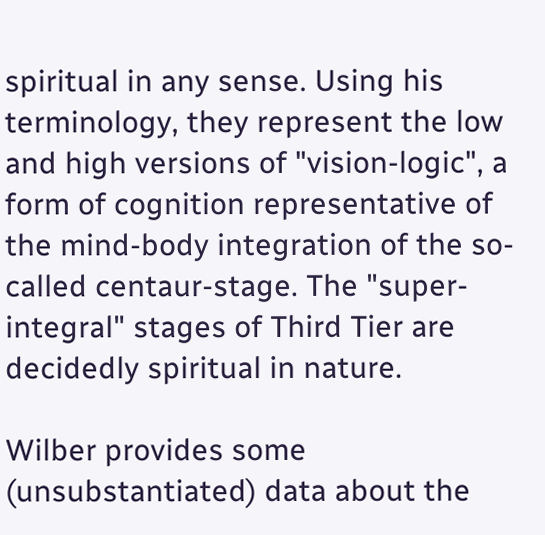spiritual in any sense. Using his terminology, they represent the low and high versions of "vision-logic", a form of cognition representative of the mind-body integration of the so-called centaur-stage. The "super-integral" stages of Third Tier are decidedly spiritual in nature.

Wilber provides some (unsubstantiated) data about the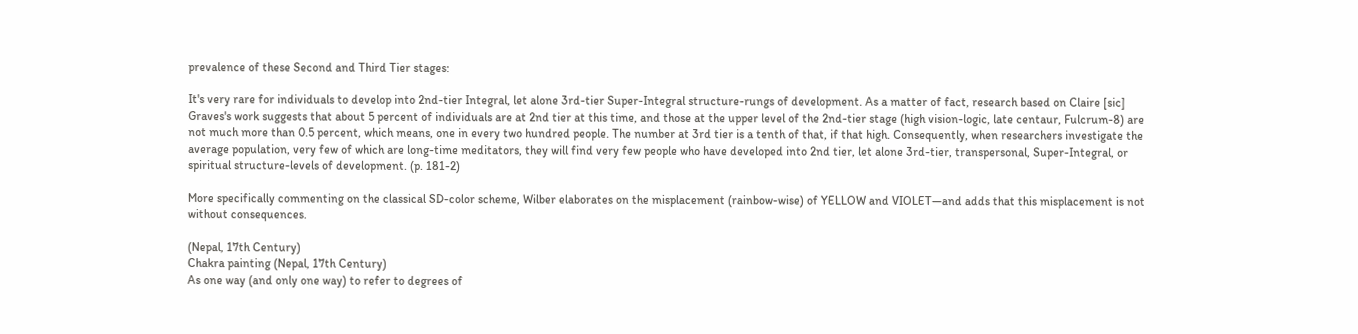prevalence of these Second and Third Tier stages:

It's very rare for individuals to develop into 2nd-tier Integral, let alone 3rd-tier Super-Integral structure-rungs of development. As a matter of fact, research based on Claire [sic] Graves's work suggests that about 5 percent of individuals are at 2nd tier at this time, and those at the upper level of the 2nd-tier stage (high vision-logic, late centaur, Fulcrum-8) are not much more than 0.5 percent, which means, one in every two hundred people. The number at 3rd tier is a tenth of that, if that high. Consequently, when researchers investigate the average population, very few of which are long-time meditators, they will find very few people who have developed into 2nd tier, let alone 3rd-tier, transpersonal, Super-Integral, or spiritual structure-levels of development. (p. 181-2)

More specifically commenting on the classical SD-color scheme, Wilber elaborates on the misplacement (rainbow-wise) of YELLOW and VIOLET—and adds that this misplacement is not without consequences.

(Nepal, 17th Century)
Chakra painting (Nepal, 17th Century)
As one way (and only one way) to refer to degrees of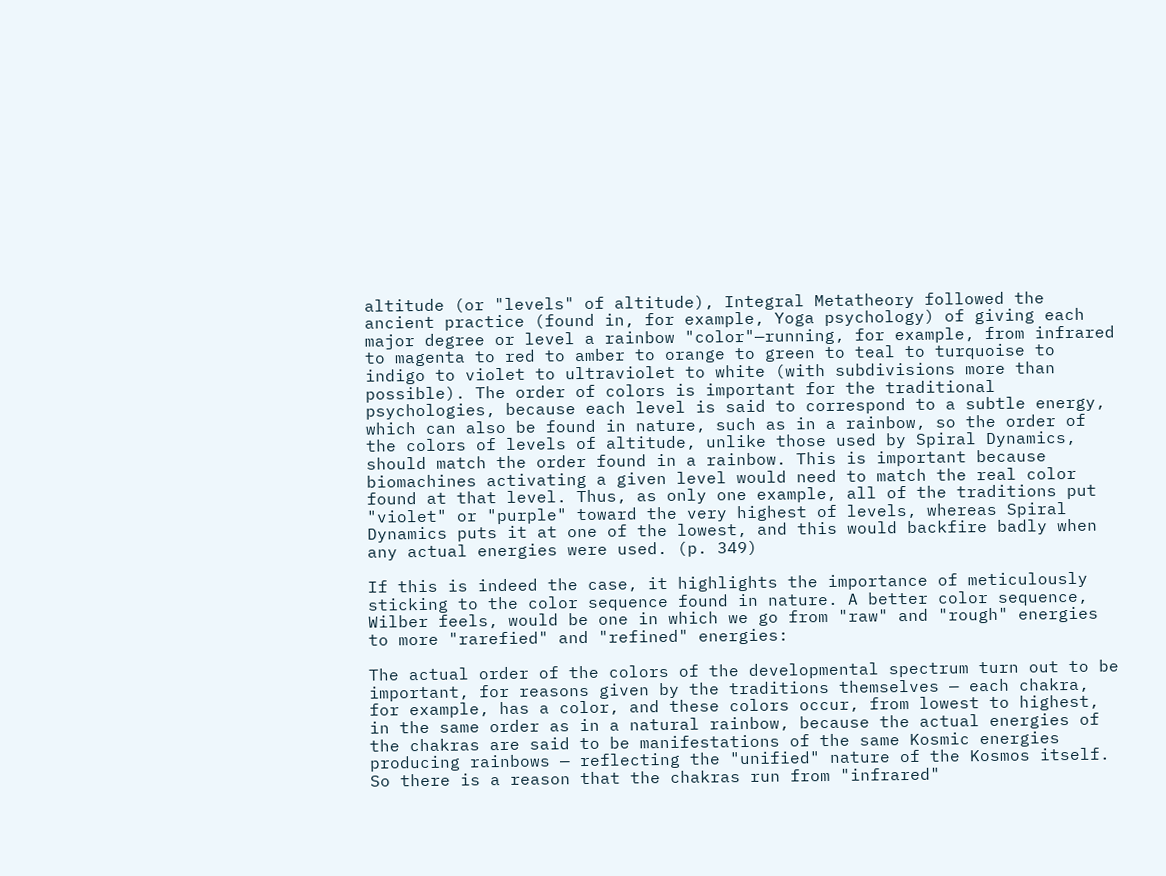altitude (or "levels" of altitude), Integral Metatheory followed the ancient practice (found in, for example, Yoga psychology) of giving each major degree or level a rainbow "color"—running, for example, from infrared to magenta to red to amber to orange to green to teal to turquoise to indigo to violet to ultraviolet to white (with subdivisions more than possible). The order of colors is important for the traditional psychologies, because each level is said to correspond to a subtle energy, which can also be found in nature, such as in a rainbow, so the order of the colors of levels of altitude, unlike those used by Spiral Dynamics, should match the order found in a rainbow. This is important because biomachines activating a given level would need to match the real color found at that level. Thus, as only one example, all of the traditions put "violet" or "purple" toward the very highest of levels, whereas Spiral Dynamics puts it at one of the lowest, and this would backfire badly when any actual energies were used. (p. 349)

If this is indeed the case, it highlights the importance of meticulously sticking to the color sequence found in nature. A better color sequence, Wilber feels, would be one in which we go from "raw" and "rough" energies to more "rarefied" and "refined" energies:

The actual order of the colors of the developmental spectrum turn out to be important, for reasons given by the traditions themselves — each chakra, for example, has a color, and these colors occur, from lowest to highest, in the same order as in a natural rainbow, because the actual energies of the chakras are said to be manifestations of the same Kosmic energies producing rainbows — reflecting the "unified" nature of the Kosmos itself. So there is a reason that the chakras run from "infrared"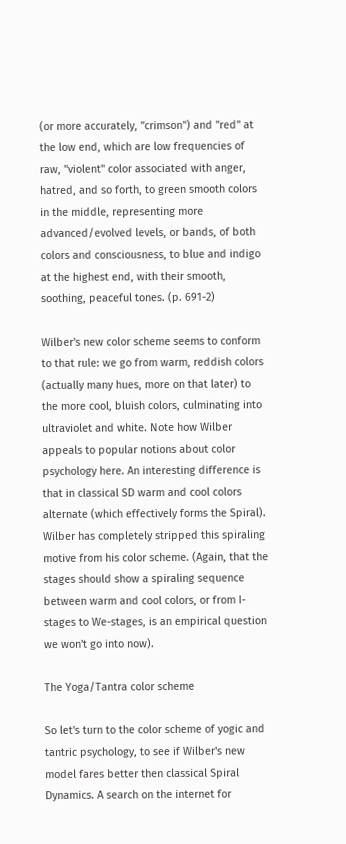(or more accurately, "crimson") and "red" at the low end, which are low frequencies of raw, "violent" color associated with anger, hatred, and so forth, to green smooth colors in the middle, representing more advanced/evolved levels, or bands, of both colors and consciousness, to blue and indigo at the highest end, with their smooth, soothing, peaceful tones. (p. 691-2)

Wilber's new color scheme seems to conform to that rule: we go from warm, reddish colors (actually many hues, more on that later) to the more cool, bluish colors, culminating into ultraviolet and white. Note how Wilber appeals to popular notions about color psychology here. An interesting difference is that in classical SD warm and cool colors alternate (which effectively forms the Spiral). Wilber has completely stripped this spiraling motive from his color scheme. (Again, that the stages should show a spiraling sequence between warm and cool colors, or from I-stages to We-stages, is an empirical question we won't go into now).

The Yoga/Tantra color scheme

So let's turn to the color scheme of yogic and tantric psychology, to see if Wilber's new model fares better then classical Spiral Dynamics. A search on the internet for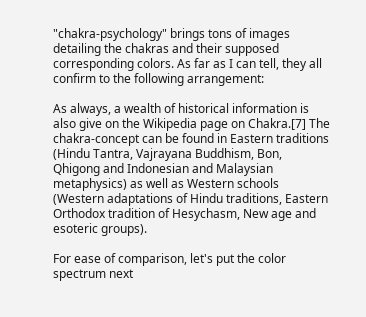"chakra-psychology" brings tons of images detailing the chakras and their supposed corresponding colors. As far as I can tell, they all confirm to the following arrangement:

As always, a wealth of historical information is also give on the Wikipedia page on Chakra.[7] The chakra-concept can be found in Eastern traditions (Hindu Tantra, Vajrayana Buddhism, Bon, Qhigong and Indonesian and Malaysian metaphysics) as well as Western schools (Western adaptations of Hindu traditions, Eastern Orthodox tradition of Hesychasm, New age and esoteric groups).

For ease of comparison, let's put the color spectrum next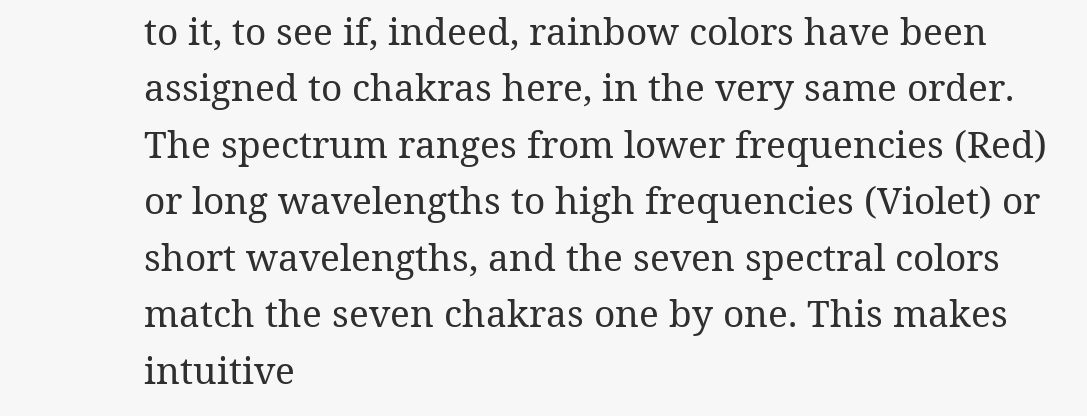to it, to see if, indeed, rainbow colors have been assigned to chakras here, in the very same order. The spectrum ranges from lower frequencies (Red) or long wavelengths to high frequencies (Violet) or short wavelengths, and the seven spectral colors match the seven chakras one by one. This makes intuitive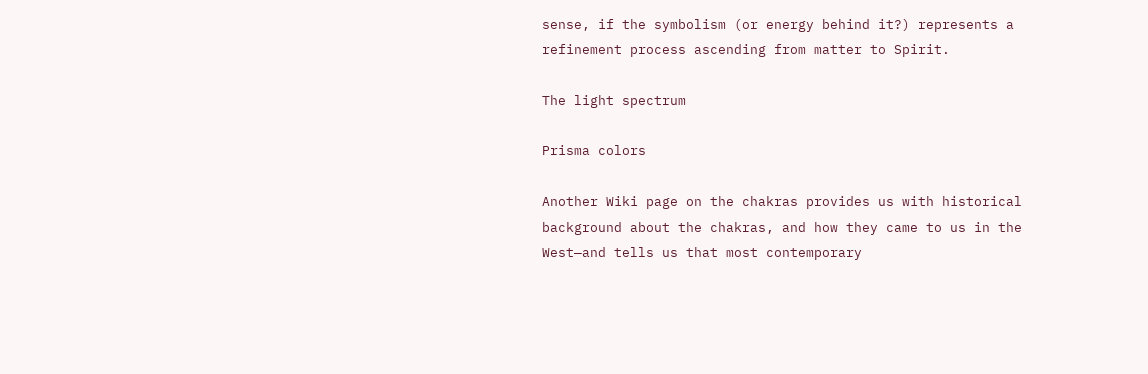sense, if the symbolism (or energy behind it?) represents a refinement process ascending from matter to Spirit.

The light spectrum

Prisma colors

Another Wiki page on the chakras provides us with historical background about the chakras, and how they came to us in the West—and tells us that most contemporary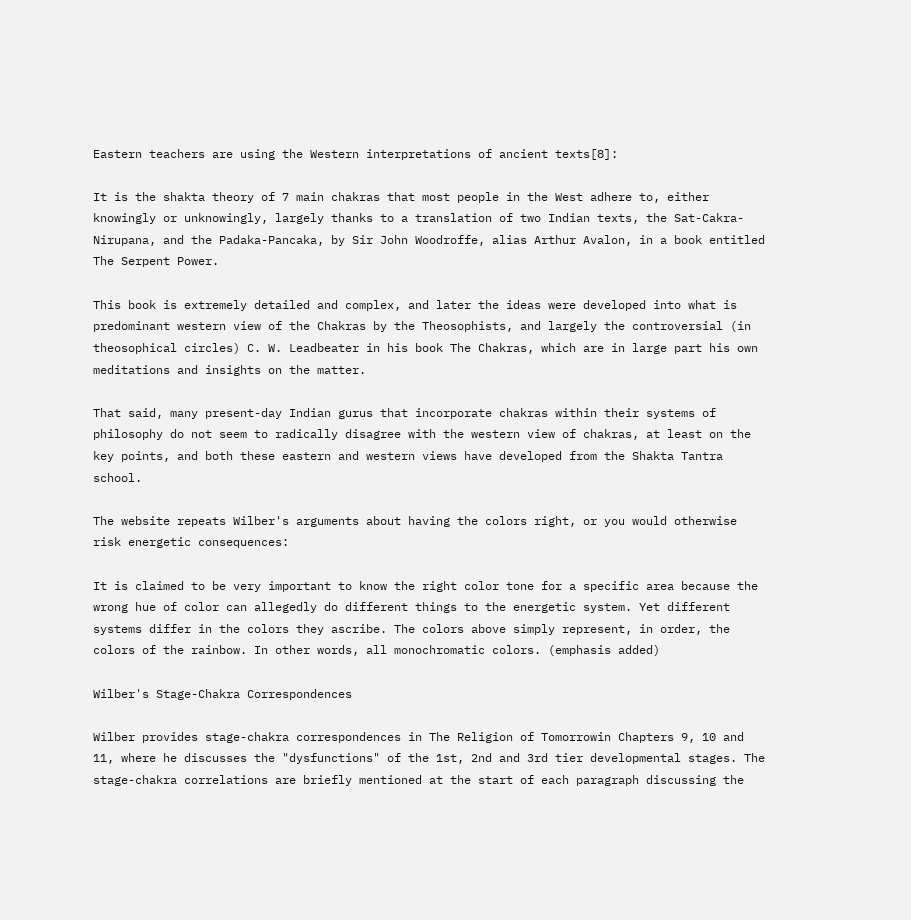Eastern teachers are using the Western interpretations of ancient texts[8]:

It is the shakta theory of 7 main chakras that most people in the West adhere to, either knowingly or unknowingly, largely thanks to a translation of two Indian texts, the Sat-Cakra-Nirupana, and the Padaka-Pancaka, by Sir John Woodroffe, alias Arthur Avalon, in a book entitled The Serpent Power.

This book is extremely detailed and complex, and later the ideas were developed into what is predominant western view of the Chakras by the Theosophists, and largely the controversial (in theosophical circles) C. W. Leadbeater in his book The Chakras, which are in large part his own meditations and insights on the matter.

That said, many present-day Indian gurus that incorporate chakras within their systems of philosophy do not seem to radically disagree with the western view of chakras, at least on the key points, and both these eastern and western views have developed from the Shakta Tantra school.

The website repeats Wilber's arguments about having the colors right, or you would otherwise risk energetic consequences:

It is claimed to be very important to know the right color tone for a specific area because the wrong hue of color can allegedly do different things to the energetic system. Yet different systems differ in the colors they ascribe. The colors above simply represent, in order, the colors of the rainbow. In other words, all monochromatic colors. (emphasis added)

Wilber's Stage-Chakra Correspondences

Wilber provides stage-chakra correspondences in The Religion of Tomorrowin Chapters 9, 10 and 11, where he discusses the "dysfunctions" of the 1st, 2nd and 3rd tier developmental stages. The stage-chakra correlations are briefly mentioned at the start of each paragraph discussing the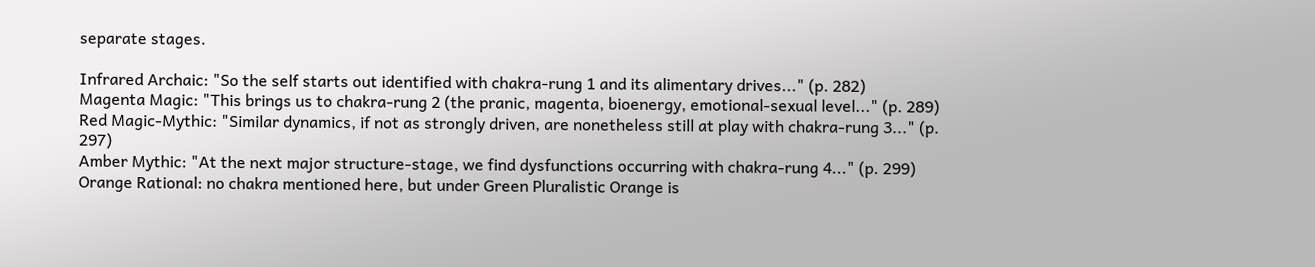separate stages.

Infrared Archaic: "So the self starts out identified with chakra-rung 1 and its alimentary drives..." (p. 282)
Magenta Magic: "This brings us to chakra-rung 2 (the pranic, magenta, bioenergy, emotional-sexual level..." (p. 289)
Red Magic-Mythic: "Similar dynamics, if not as strongly driven, are nonetheless still at play with chakra-rung 3..." (p. 297)
Amber Mythic: "At the next major structure-stage, we find dysfunctions occurring with chakra-rung 4..." (p. 299)
Orange Rational: no chakra mentioned here, but under Green Pluralistic Orange is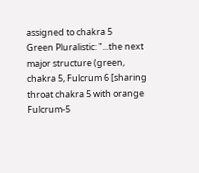assigned to chakra 5
Green Pluralistic: "...the next major structure (green, chakra 5, Fulcrum 6 [sharing throat chakra 5 with orange Fulcrum-5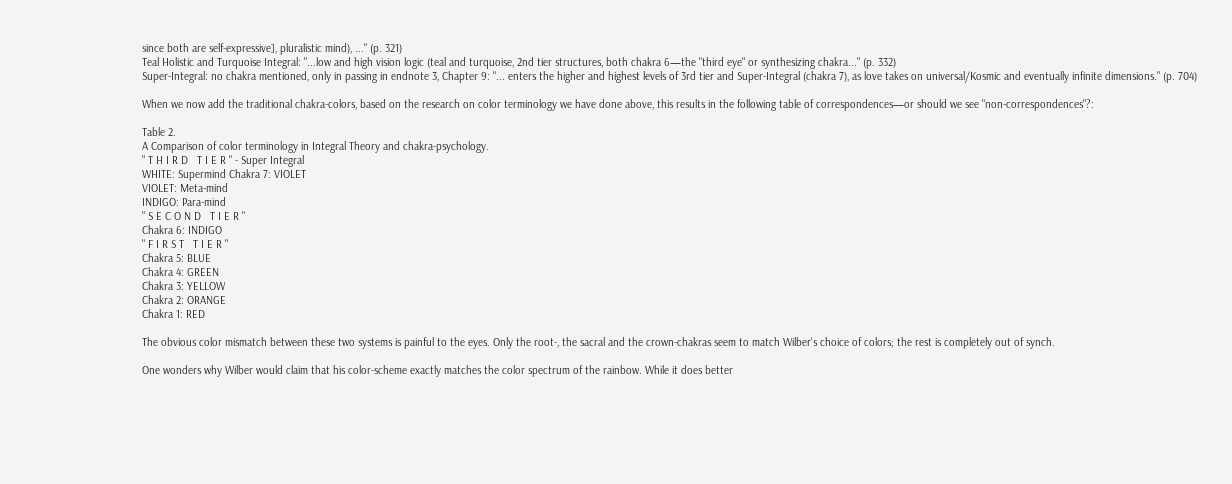since both are self-expressive], pluralistic mind), ..." (p. 321)
Teal Holistic and Turquoise Integral: "...low and high vision logic (teal and turquoise, 2nd tier structures, both chakra 6—the "third eye" or synthesizing chakra..." (p. 332)
Super-Integral: no chakra mentioned, only in passing in endnote 3, Chapter 9: "... enters the higher and highest levels of 3rd tier and Super-Integral (chakra 7), as love takes on universal/Kosmic and eventually infinite dimensions." (p. 704)

When we now add the traditional chakra-colors, based on the research on color terminology we have done above, this results in the following table of correspondences—or should we see "non-correspondences"?:

Table 2.
A Comparison of color terminology in Integral Theory and chakra-psychology.
" T H I R D   T I E R " - Super Integral
WHITE: Supermind Chakra 7: VIOLET
VIOLET: Meta-mind
INDIGO: Para-mind
" S E C O N D   T I E R "
Chakra 6: INDIGO
" F I R S T   T I E R "
Chakra 5: BLUE
Chakra 4: GREEN
Chakra 3: YELLOW
Chakra 2: ORANGE
Chakra 1: RED

The obvious color mismatch between these two systems is painful to the eyes. Only the root-, the sacral and the crown-chakras seem to match Wilber's choice of colors; the rest is completely out of synch.

One wonders why Wilber would claim that his color-scheme exactly matches the color spectrum of the rainbow. While it does better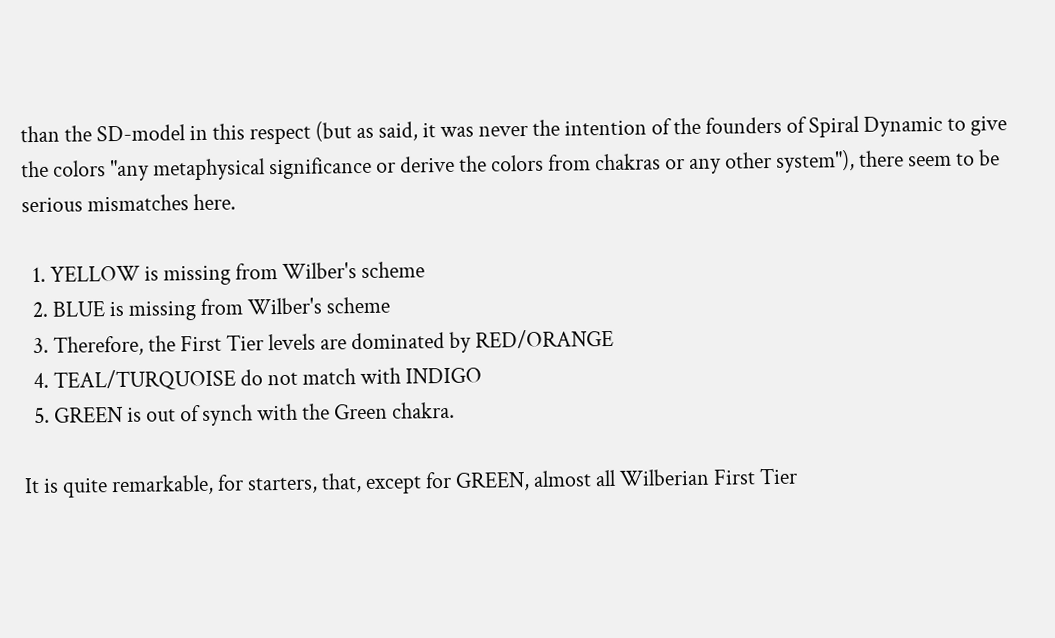than the SD-model in this respect (but as said, it was never the intention of the founders of Spiral Dynamic to give the colors "any metaphysical significance or derive the colors from chakras or any other system"), there seem to be serious mismatches here.

  1. YELLOW is missing from Wilber's scheme
  2. BLUE is missing from Wilber's scheme
  3. Therefore, the First Tier levels are dominated by RED/ORANGE
  4. TEAL/TURQUOISE do not match with INDIGO
  5. GREEN is out of synch with the Green chakra.

It is quite remarkable, for starters, that, except for GREEN, almost all Wilberian First Tier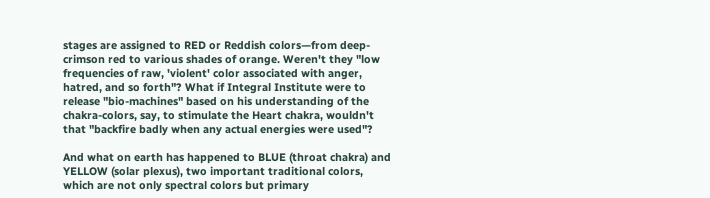stages are assigned to RED or Reddish colors—from deep-crimson red to various shades of orange. Weren't they "low frequencies of raw, 'violent' color associated with anger, hatred, and so forth"? What if Integral Institute were to release "bio-machines" based on his understanding of the chakra-colors, say, to stimulate the Heart chakra, wouldn't that "backfire badly when any actual energies were used"?

And what on earth has happened to BLUE (throat chakra) and YELLOW (solar plexus), two important traditional colors, which are not only spectral colors but primary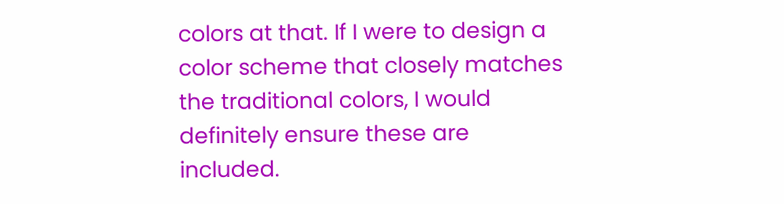colors at that. If I were to design a color scheme that closely matches the traditional colors, I would definitely ensure these are included.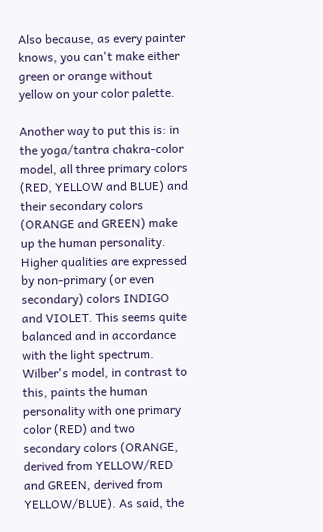Also because, as every painter knows, you can't make either green or orange without yellow on your color palette.

Another way to put this is: in the yoga/tantra chakra-color model, all three primary colors (RED, YELLOW and BLUE) and their secondary colors (ORANGE and GREEN) make up the human personality. Higher qualities are expressed by non-primary (or even secondary) colors INDIGO and VIOLET. This seems quite balanced and in accordance with the light spectrum. Wilber's model, in contrast to this, paints the human personality with one primary color (RED) and two secondary colors (ORANGE, derived from YELLOW/RED and GREEN, derived from YELLOW/BLUE). As said, the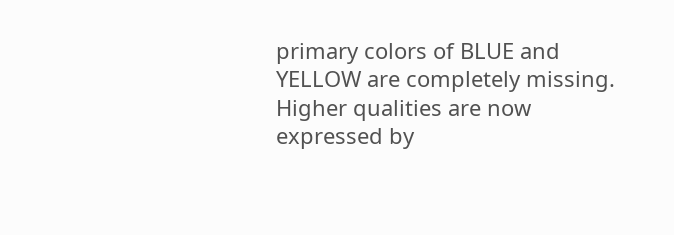primary colors of BLUE and YELLOW are completely missing. Higher qualities are now expressed by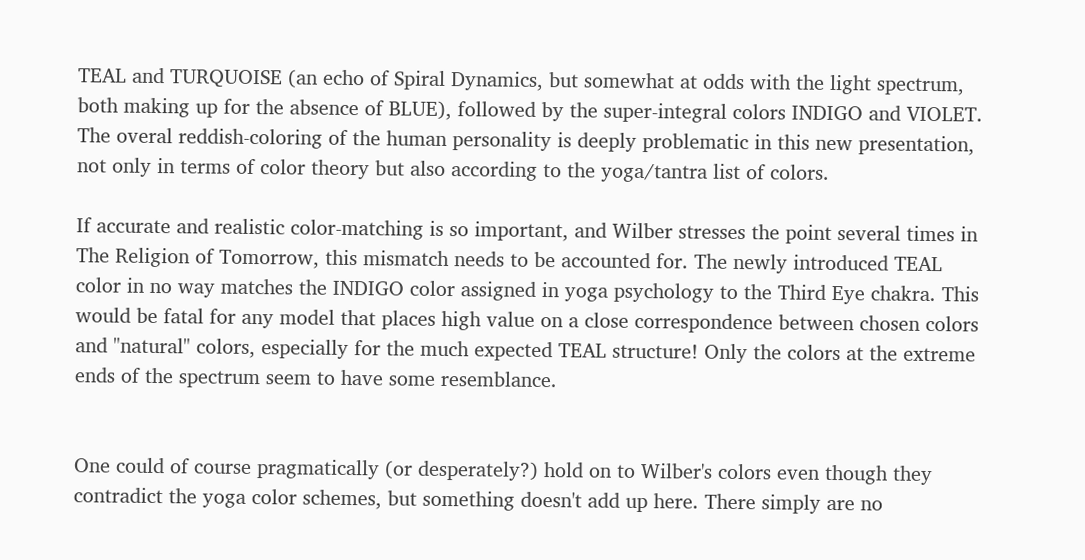TEAL and TURQUOISE (an echo of Spiral Dynamics, but somewhat at odds with the light spectrum, both making up for the absence of BLUE), followed by the super-integral colors INDIGO and VIOLET. The overal reddish-coloring of the human personality is deeply problematic in this new presentation, not only in terms of color theory but also according to the yoga/tantra list of colors.

If accurate and realistic color-matching is so important, and Wilber stresses the point several times in The Religion of Tomorrow, this mismatch needs to be accounted for. The newly introduced TEAL color in no way matches the INDIGO color assigned in yoga psychology to the Third Eye chakra. This would be fatal for any model that places high value on a close correspondence between chosen colors and "natural" colors, especially for the much expected TEAL structure! Only the colors at the extreme ends of the spectrum seem to have some resemblance.


One could of course pragmatically (or desperately?) hold on to Wilber's colors even though they contradict the yoga color schemes, but something doesn't add up here. There simply are no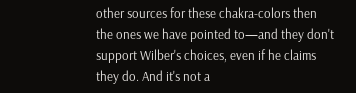other sources for these chakra-colors then the ones we have pointed to—and they don't support Wilber's choices, even if he claims they do. And it's not a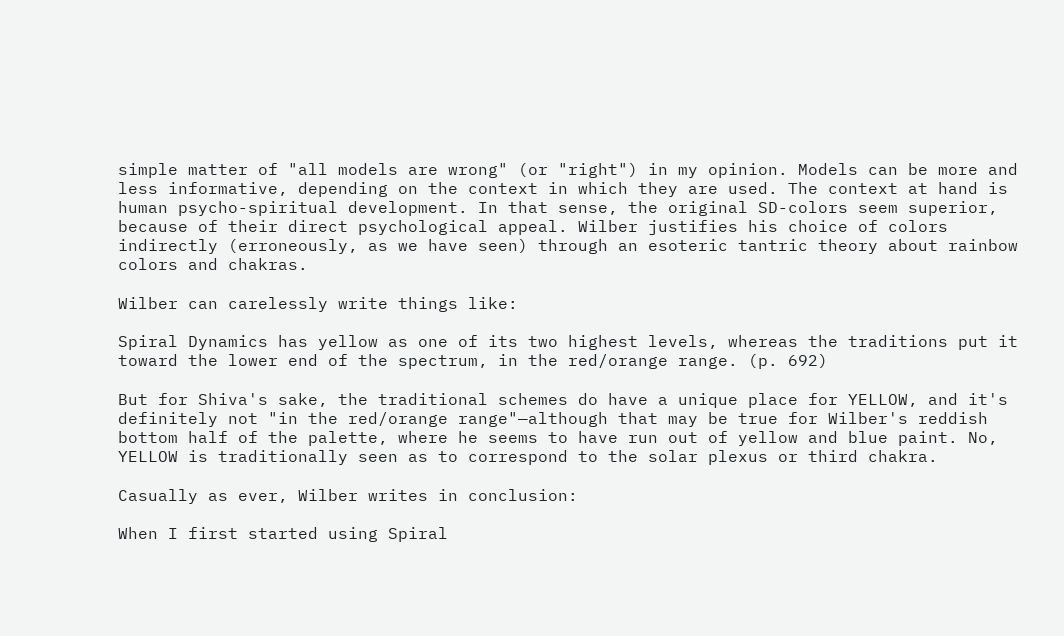simple matter of "all models are wrong" (or "right") in my opinion. Models can be more and less informative, depending on the context in which they are used. The context at hand is human psycho-spiritual development. In that sense, the original SD-colors seem superior, because of their direct psychological appeal. Wilber justifies his choice of colors indirectly (erroneously, as we have seen) through an esoteric tantric theory about rainbow colors and chakras.

Wilber can carelessly write things like:

Spiral Dynamics has yellow as one of its two highest levels, whereas the traditions put it toward the lower end of the spectrum, in the red/orange range. (p. 692)

But for Shiva's sake, the traditional schemes do have a unique place for YELLOW, and it's definitely not "in the red/orange range"—although that may be true for Wilber's reddish bottom half of the palette, where he seems to have run out of yellow and blue paint. No, YELLOW is traditionally seen as to correspond to the solar plexus or third chakra.

Casually as ever, Wilber writes in conclusion:

When I first started using Spiral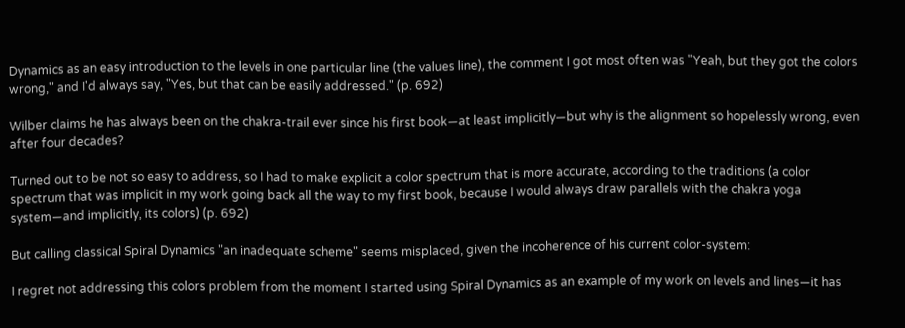Dynamics as an easy introduction to the levels in one particular line (the values line), the comment I got most often was "Yeah, but they got the colors wrong," and I'd always say, "Yes, but that can be easily addressed." (p. 692)

Wilber claims he has always been on the chakra-trail ever since his first book—at least implicitly—but why is the alignment so hopelessly wrong, even after four decades?

Turned out to be not so easy to address, so I had to make explicit a color spectrum that is more accurate, according to the traditions (a color spectrum that was implicit in my work going back all the way to my first book, because I would always draw parallels with the chakra yoga system—and implicitly, its colors) (p. 692)

But calling classical Spiral Dynamics "an inadequate scheme" seems misplaced, given the incoherence of his current color-system:

I regret not addressing this colors problem from the moment I started using Spiral Dynamics as an example of my work on levels and lines—it has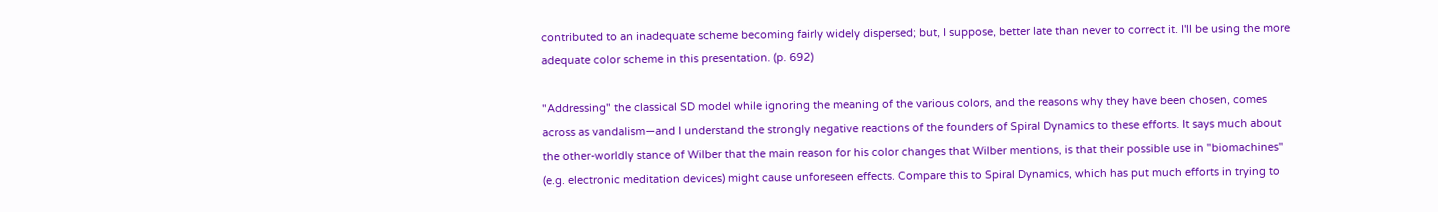contributed to an inadequate scheme becoming fairly widely dispersed; but, I suppose, better late than never to correct it. I'll be using the more adequate color scheme in this presentation. (p. 692)

"Addressing" the classical SD model while ignoring the meaning of the various colors, and the reasons why they have been chosen, comes across as vandalism—and I understand the strongly negative reactions of the founders of Spiral Dynamics to these efforts. It says much about the other-worldly stance of Wilber that the main reason for his color changes that Wilber mentions, is that their possible use in "biomachines" (e.g. electronic meditation devices) might cause unforeseen effects. Compare this to Spiral Dynamics, which has put much efforts in trying to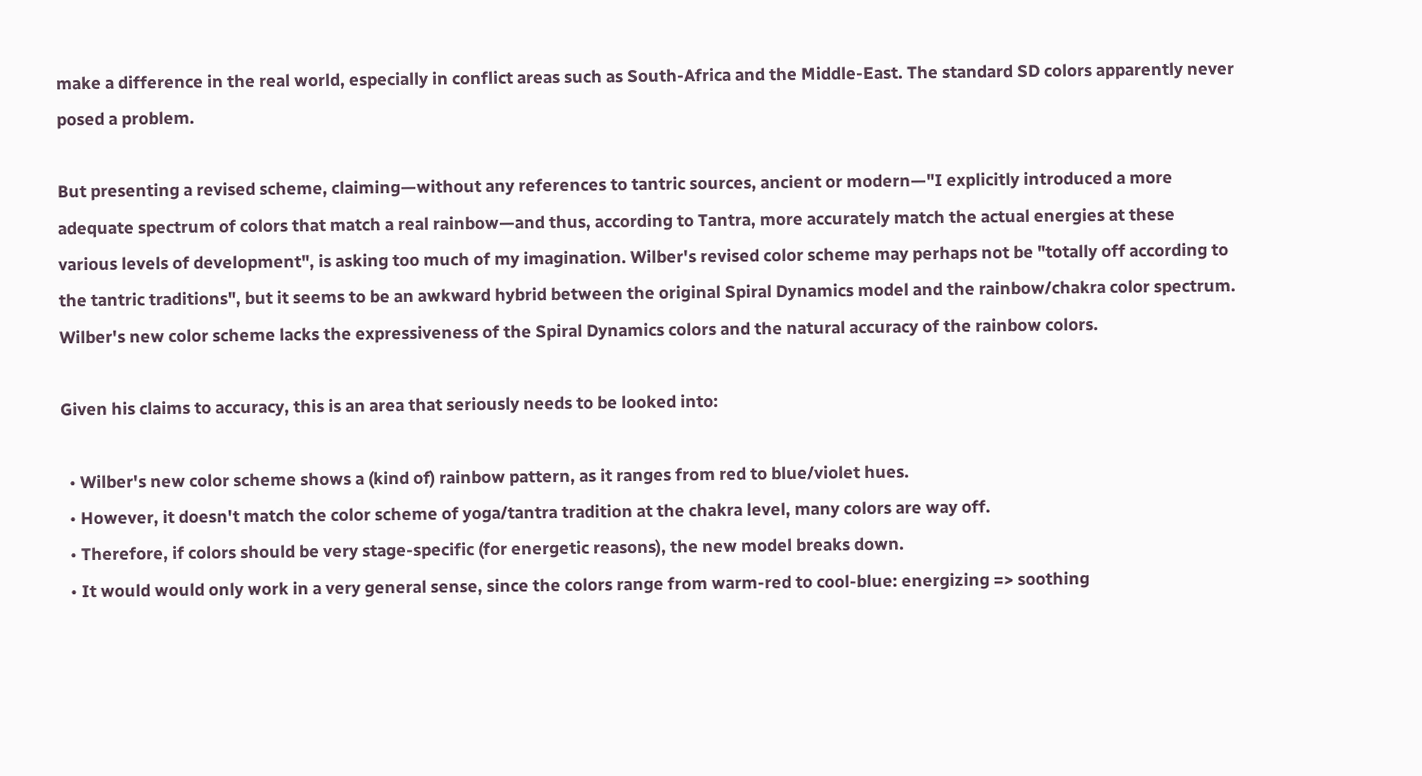make a difference in the real world, especially in conflict areas such as South-Africa and the Middle-East. The standard SD colors apparently never posed a problem.

But presenting a revised scheme, claiming—without any references to tantric sources, ancient or modern—"I explicitly introduced a more adequate spectrum of colors that match a real rainbow—and thus, according to Tantra, more accurately match the actual energies at these various levels of development", is asking too much of my imagination. Wilber's revised color scheme may perhaps not be "totally off according to the tantric traditions", but it seems to be an awkward hybrid between the original Spiral Dynamics model and the rainbow/chakra color spectrum. Wilber's new color scheme lacks the expressiveness of the Spiral Dynamics colors and the natural accuracy of the rainbow colors.

Given his claims to accuracy, this is an area that seriously needs to be looked into:

  • Wilber's new color scheme shows a (kind of) rainbow pattern, as it ranges from red to blue/violet hues.
  • However, it doesn't match the color scheme of yoga/tantra tradition at the chakra level, many colors are way off.
  • Therefore, if colors should be very stage-specific (for energetic reasons), the new model breaks down.
  • It would would only work in a very general sense, since the colors range from warm-red to cool-blue: energizing => soothing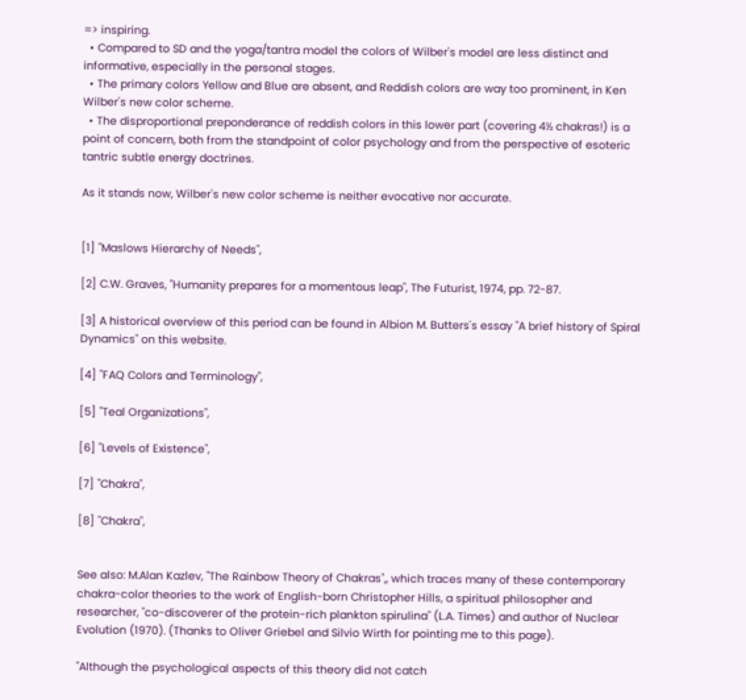=> inspiring.
  • Compared to SD and the yoga/tantra model the colors of Wilber's model are less distinct and informative, especially in the personal stages.
  • The primary colors Yellow and Blue are absent, and Reddish colors are way too prominent, in Ken Wilber's new color scheme.
  • The disproportional preponderance of reddish colors in this lower part (covering 4½ chakras!) is a point of concern, both from the standpoint of color psychology and from the perspective of esoteric tantric subtle energy doctrines.

As it stands now, Wilber's new color scheme is neither evocative nor accurate.


[1] "Maslows Hierarchy of Needs",

[2] C.W. Graves, "Humanity prepares for a momentous leap", The Futurist, 1974, pp. 72-87.

[3] A historical overview of this period can be found in Albion M. Butters's essay "A brief history of Spiral Dynamics" on this website.

[4] "FAQ Colors and Terminology",

[5] "Teal Organizations",

[6] "Levels of Existence",

[7] "Chakra",

[8] "Chakra",


See also: M.Alan Kazlev, "The Rainbow Theory of Chakras",, which traces many of these contemporary chakra-color theories to the work of English-born Christopher Hills, a spiritual philosopher and researcher, "co-discoverer of the protein-rich plankton spirulina" (L.A. Times) and author of Nuclear Evolution (1970). (Thanks to Oliver Griebel and Silvio Wirth for pointing me to this page).

"Although the psychological aspects of this theory did not catch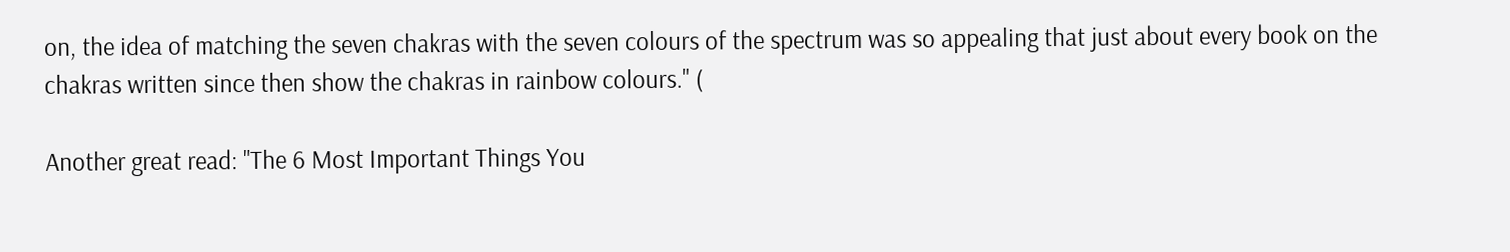on, the idea of matching the seven chakras with the seven colours of the spectrum was so appealing that just about every book on the chakras written since then show the chakras in rainbow colours." (

Another great read: "The 6 Most Important Things You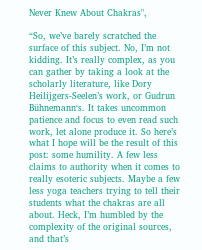Never Knew About Chakras",

“So, we’ve barely scratched the surface of this subject. No, I’m not kidding. It’s really complex, as you can gather by taking a look at the scholarly literature, like Dory Heilijgers-Seelen’s work, or Gudrun Bühnemann‘s. It takes uncommon patience and focus to even read such work, let alone produce it. So here’s what I hope will be the result of this post: some humility. A few less claims to authority when it comes to really esoteric subjects. Maybe a few less yoga teachers trying to tell their students what the chakras are all about. Heck, I’m humbled by the complexity of the original sources, and that’s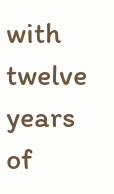with twelve years of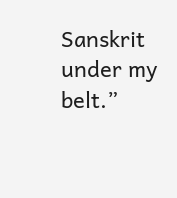Sanskrit under my belt.”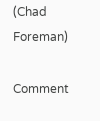(Chad Foreman)

Comment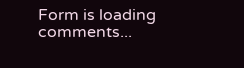Form is loading comments...